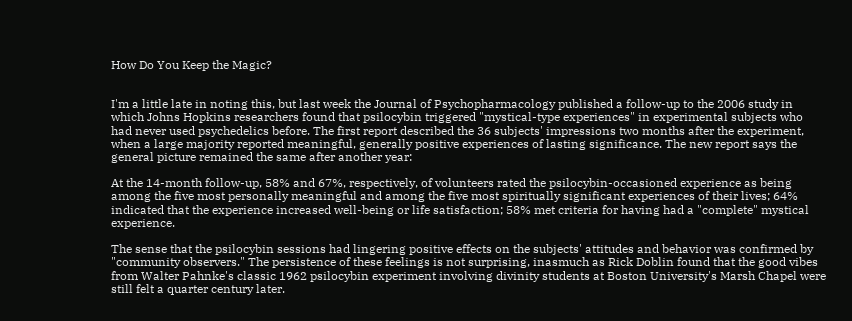How Do You Keep the Magic?


I'm a little late in noting this, but last week the Journal of Psychopharmacology published a follow-up to the 2006 study in which Johns Hopkins researchers found that psilocybin triggered "mystical-type experiences" in experimental subjects who had never used psychedelics before. The first report described the 36 subjects' impressions two months after the experiment, when a large majority reported meaningful, generally positive experiences of lasting significance. The new report says the general picture remained the same after another year:

At the 14-month follow-up, 58% and 67%, respectively, of volunteers rated the psilocybin-occasioned experience as being among the five most personally meaningful and among the five most spiritually significant experiences of their lives; 64% indicated that the experience increased well-being or life satisfaction; 58% met criteria for having had a "complete" mystical experience.

The sense that the psilocybin sessions had lingering positive effects on the subjects' attitudes and behavior was confirmed by "community observers." The persistence of these feelings is not surprising, inasmuch as Rick Doblin found that the good vibes from Walter Pahnke's classic 1962 psilocybin experiment involving divinity students at Boston University's Marsh Chapel were still felt a quarter century later.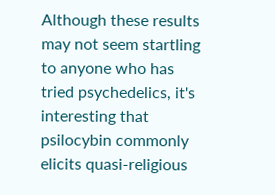Although these results may not seem startling to anyone who has tried psychedelics, it's interesting that psilocybin commonly elicits quasi-religious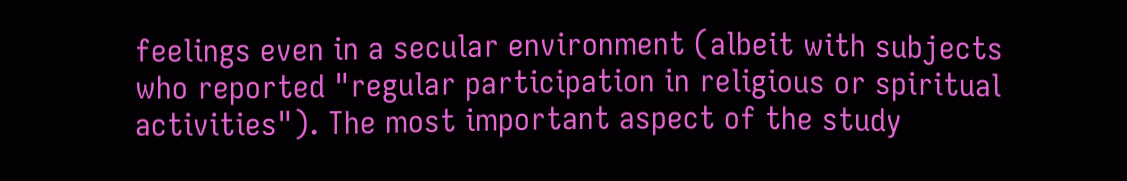feelings even in a secular environment (albeit with subjects who reported "regular participation in religious or spiritual activities"). The most important aspect of the study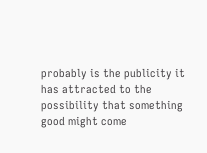probably is the publicity it has attracted to the possibility that something good might come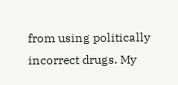from using politically incorrect drugs. My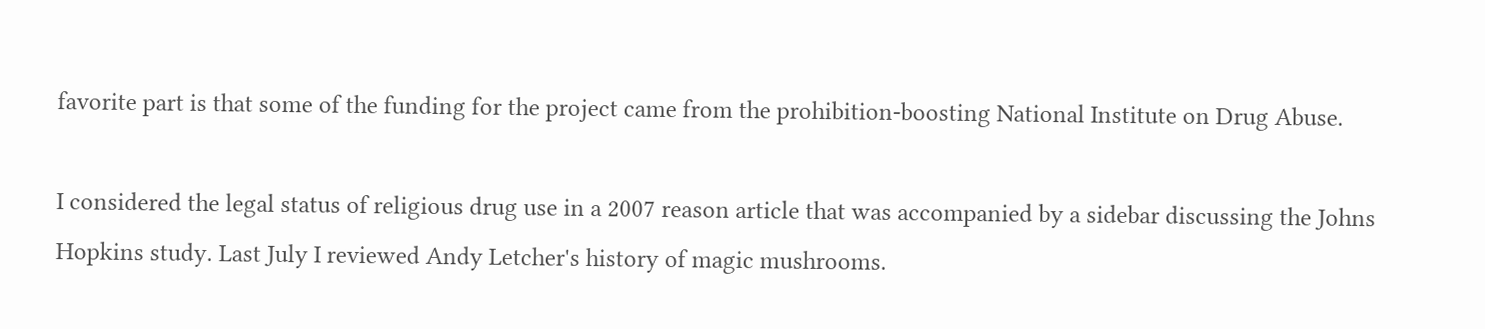favorite part is that some of the funding for the project came from the prohibition-boosting National Institute on Drug Abuse.

I considered the legal status of religious drug use in a 2007 reason article that was accompanied by a sidebar discussing the Johns Hopkins study. Last July I reviewed Andy Letcher's history of magic mushrooms.